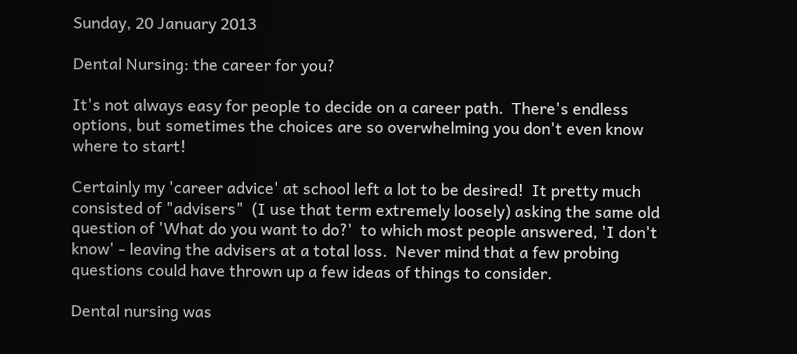Sunday, 20 January 2013

Dental Nursing: the career for you?

It's not always easy for people to decide on a career path.  There's endless options, but sometimes the choices are so overwhelming you don't even know where to start!

Certainly my 'career advice' at school left a lot to be desired!  It pretty much consisted of "advisers"  (I use that term extremely loosely) asking the same old question of 'What do you want to do?'  to which most people answered, 'I don't know' - leaving the advisers at a total loss.  Never mind that a few probing questions could have thrown up a few ideas of things to consider.

Dental nursing was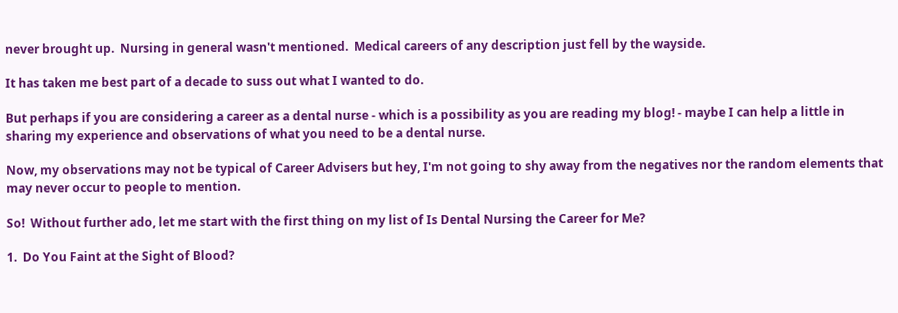never brought up.  Nursing in general wasn't mentioned.  Medical careers of any description just fell by the wayside.

It has taken me best part of a decade to suss out what I wanted to do.

But perhaps if you are considering a career as a dental nurse - which is a possibility as you are reading my blog! - maybe I can help a little in sharing my experience and observations of what you need to be a dental nurse.

Now, my observations may not be typical of Career Advisers but hey, I'm not going to shy away from the negatives nor the random elements that may never occur to people to mention.

So!  Without further ado, let me start with the first thing on my list of Is Dental Nursing the Career for Me?

1.  Do You Faint at the Sight of Blood?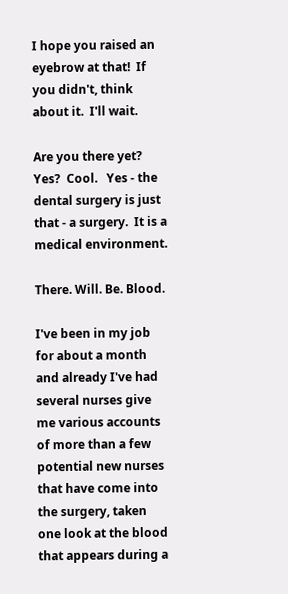I hope you raised an eyebrow at that!  If you didn't, think about it.  I'll wait.

Are you there yet?  Yes?  Cool.   Yes - the dental surgery is just that - a surgery.  It is a medical environment.

There. Will. Be. Blood.

I've been in my job for about a month and already I've had several nurses give me various accounts of more than a few potential new nurses that have come into the surgery, taken one look at the blood that appears during a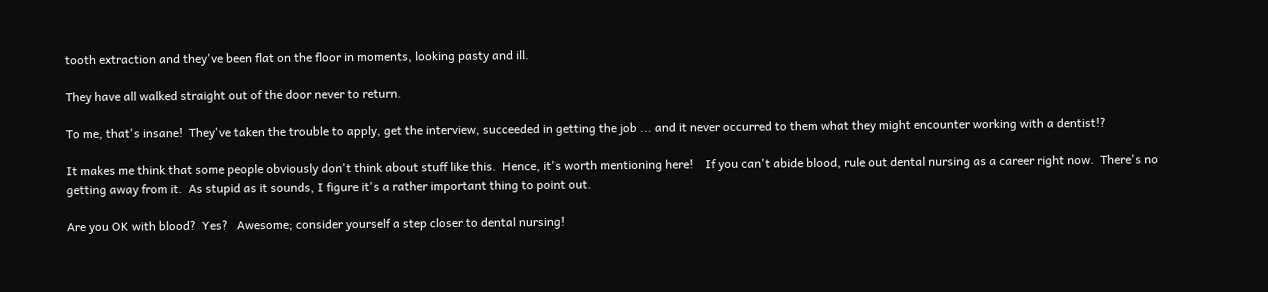tooth extraction and they've been flat on the floor in moments, looking pasty and ill.

They have all walked straight out of the door never to return.

To me, that's insane!  They've taken the trouble to apply, get the interview, succeeded in getting the job ... and it never occurred to them what they might encounter working with a dentist!?

It makes me think that some people obviously don't think about stuff like this.  Hence, it's worth mentioning here!    If you can't abide blood, rule out dental nursing as a career right now.  There's no getting away from it.  As stupid as it sounds, I figure it's a rather important thing to point out.

Are you OK with blood?  Yes?   Awesome; consider yourself a step closer to dental nursing!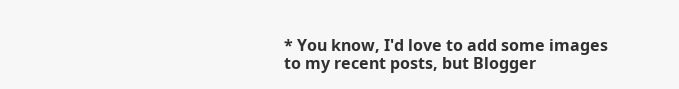* You know, I'd love to add some images to my recent posts, but Blogger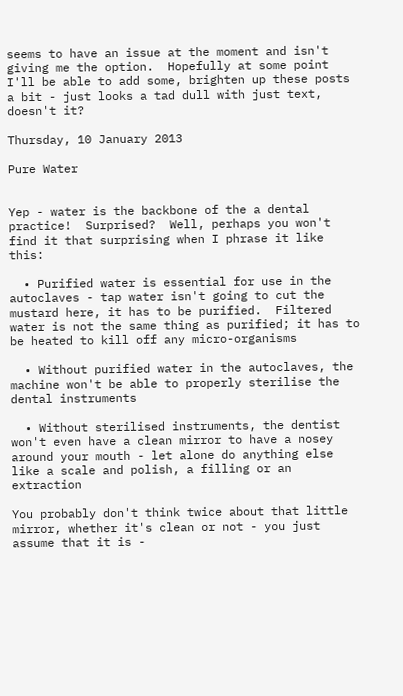seems to have an issue at the moment and isn't giving me the option.  Hopefully at some point I'll be able to add some, brighten up these posts a bit - just looks a tad dull with just text, doesn't it?

Thursday, 10 January 2013

Pure Water


Yep - water is the backbone of the a dental practice!  Surprised?  Well, perhaps you won't find it that surprising when I phrase it like this:

  • Purified water is essential for use in the autoclaves - tap water isn't going to cut the mustard here, it has to be purified.  Filtered water is not the same thing as purified; it has to be heated to kill off any micro-organisms

  • Without purified water in the autoclaves, the machine won't be able to properly sterilise the dental instruments

  • Without sterilised instruments, the dentist won't even have a clean mirror to have a nosey around your mouth - let alone do anything else like a scale and polish, a filling or an extraction

You probably don't think twice about that little mirror, whether it's clean or not - you just assume that it is -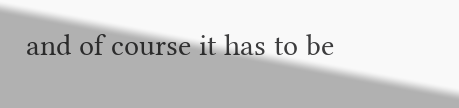and of course it has to be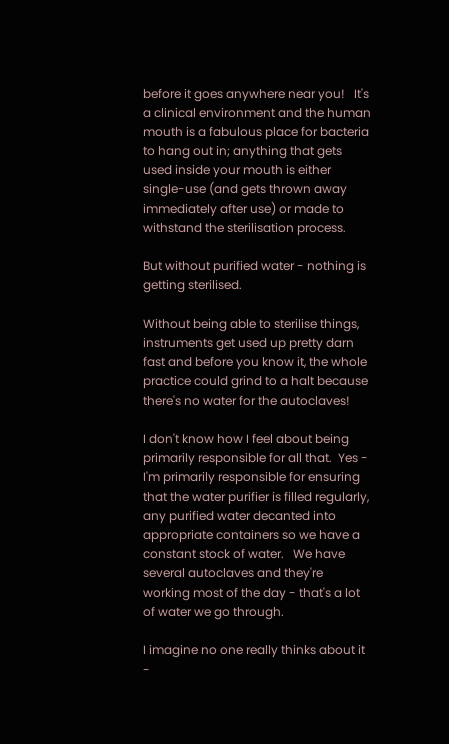before it goes anywhere near you!   It's a clinical environment and the human mouth is a fabulous place for bacteria to hang out in; anything that gets used inside your mouth is either single-use (and gets thrown away immediately after use) or made to withstand the sterilisation process.

But without purified water - nothing is getting sterilised.

Without being able to sterilise things, instruments get used up pretty darn fast and before you know it, the whole practice could grind to a halt because there's no water for the autoclaves!

I don't know how I feel about being primarily responsible for all that.  Yes - I'm primarily responsible for ensuring that the water purifier is filled regularly, any purified water decanted into appropriate containers so we have a constant stock of water.   We have several autoclaves and they're working most of the day - that's a lot of water we go through.

I imagine no one really thinks about it -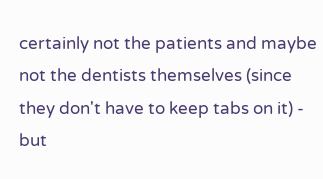certainly not the patients and maybe not the dentists themselves (since they don't have to keep tabs on it) - but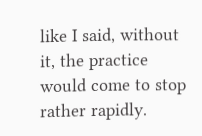like I said, without it, the practice would come to stop rather rapidly.